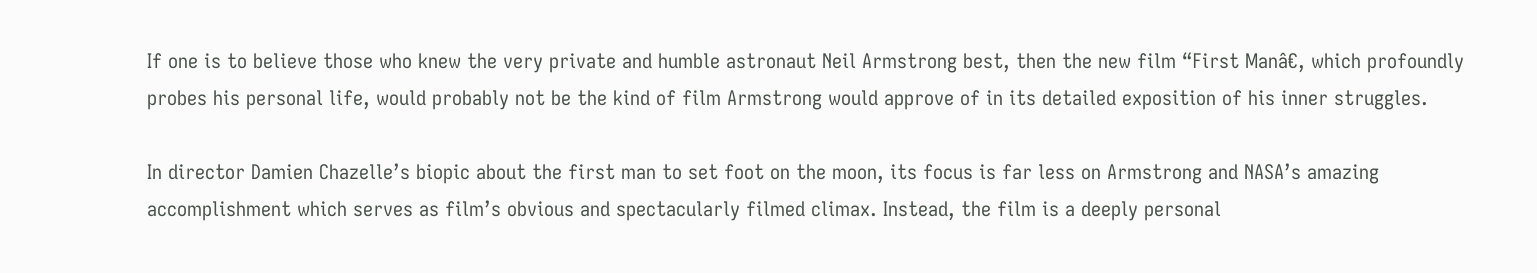If one is to believe those who knew the very private and humble astronaut Neil Armstrong best, then the new film “First Manâ€, which profoundly probes his personal life, would probably not be the kind of film Armstrong would approve of in its detailed exposition of his inner struggles.

In director Damien Chazelle’s biopic about the first man to set foot on the moon, its focus is far less on Armstrong and NASA’s amazing accomplishment which serves as film’s obvious and spectacularly filmed climax. Instead, the film is a deeply personal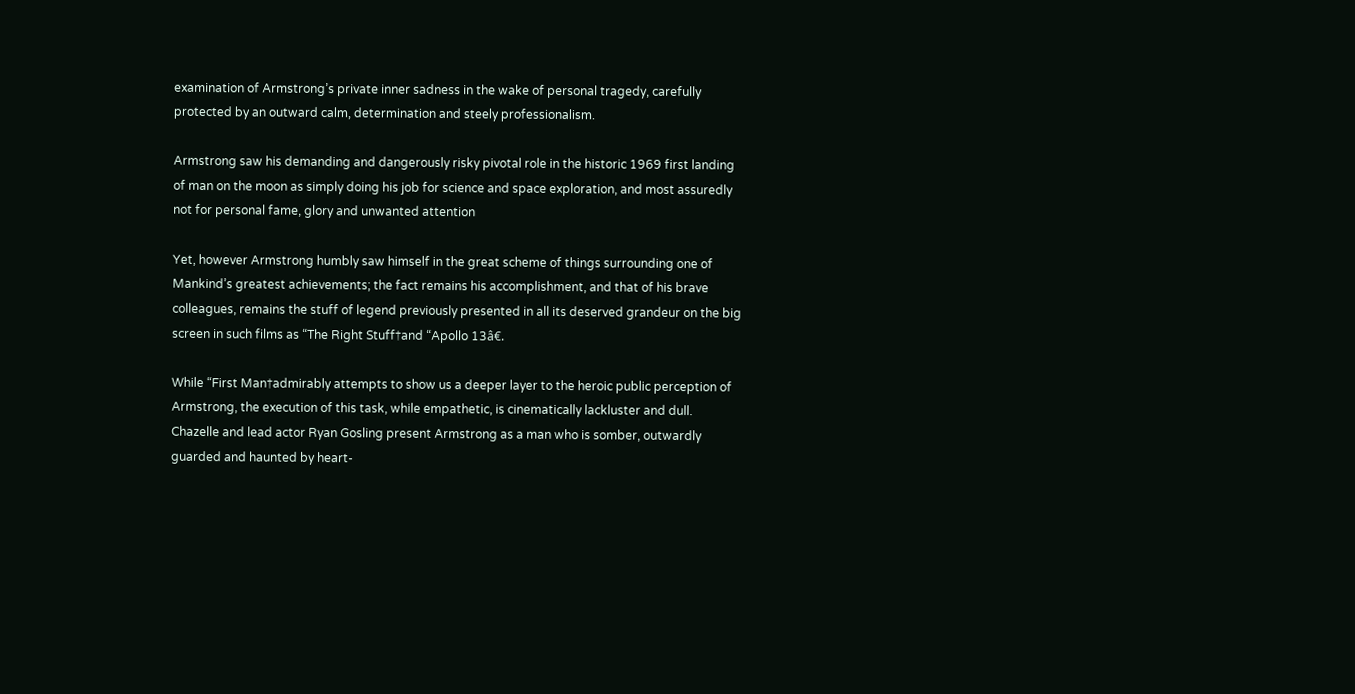examination of Armstrong’s private inner sadness in the wake of personal tragedy, carefully protected by an outward calm, determination and steely professionalism.

Armstrong saw his demanding and dangerously risky pivotal role in the historic 1969 first landing of man on the moon as simply doing his job for science and space exploration, and most assuredly not for personal fame, glory and unwanted attention

Yet, however Armstrong humbly saw himself in the great scheme of things surrounding one of Mankind’s greatest achievements; the fact remains his accomplishment, and that of his brave colleagues, remains the stuff of legend previously presented in all its deserved grandeur on the big screen in such films as “The Right Stuff†and “Apollo 13â€.

While “First Man†admirably attempts to show us a deeper layer to the heroic public perception of Armstrong, the execution of this task, while empathetic, is cinematically lackluster and dull. Chazelle and lead actor Ryan Gosling present Armstrong as a man who is somber, outwardly guarded and haunted by heart-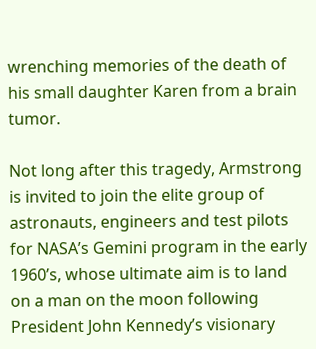wrenching memories of the death of his small daughter Karen from a brain tumor.

Not long after this tragedy, Armstrong is invited to join the elite group of astronauts, engineers and test pilots for NASA’s Gemini program in the early 1960’s, whose ultimate aim is to land on a man on the moon following President John Kennedy’s visionary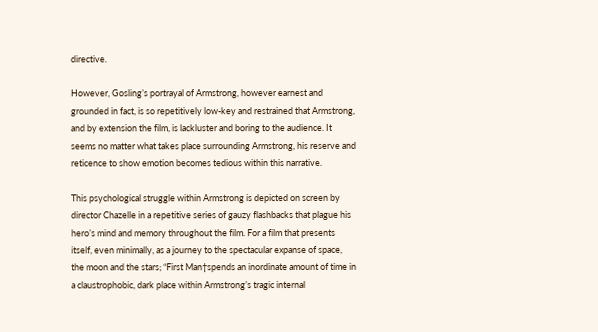directive.

However, Gosling’s portrayal of Armstrong, however earnest and grounded in fact, is so repetitively low-key and restrained that Armstrong, and by extension the film, is lackluster and boring to the audience. It seems no matter what takes place surrounding Armstrong, his reserve and reticence to show emotion becomes tedious within this narrative.

This psychological struggle within Armstrong is depicted on screen by director Chazelle in a repetitive series of gauzy flashbacks that plague his hero’s mind and memory throughout the film. For a film that presents itself, even minimally, as a journey to the spectacular expanse of space, the moon and the stars; “First Man†spends an inordinate amount of time in a claustrophobic, dark place within Armstrong’s tragic internal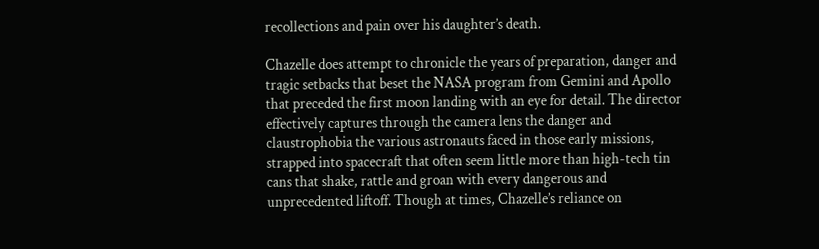recollections and pain over his daughter’s death.

Chazelle does attempt to chronicle the years of preparation, danger and tragic setbacks that beset the NASA program from Gemini and Apollo that preceded the first moon landing with an eye for detail. The director effectively captures through the camera lens the danger and claustrophobia the various astronauts faced in those early missions, strapped into spacecraft that often seem little more than high-tech tin cans that shake, rattle and groan with every dangerous and unprecedented liftoff. Though at times, Chazelle’s reliance on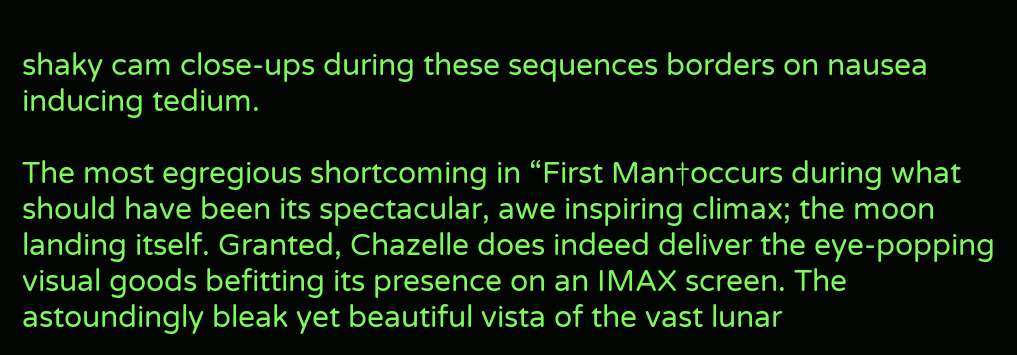shaky cam close-ups during these sequences borders on nausea inducing tedium.

The most egregious shortcoming in “First Man†occurs during what should have been its spectacular, awe inspiring climax; the moon landing itself. Granted, Chazelle does indeed deliver the eye-popping visual goods befitting its presence on an IMAX screen. The astoundingly bleak yet beautiful vista of the vast lunar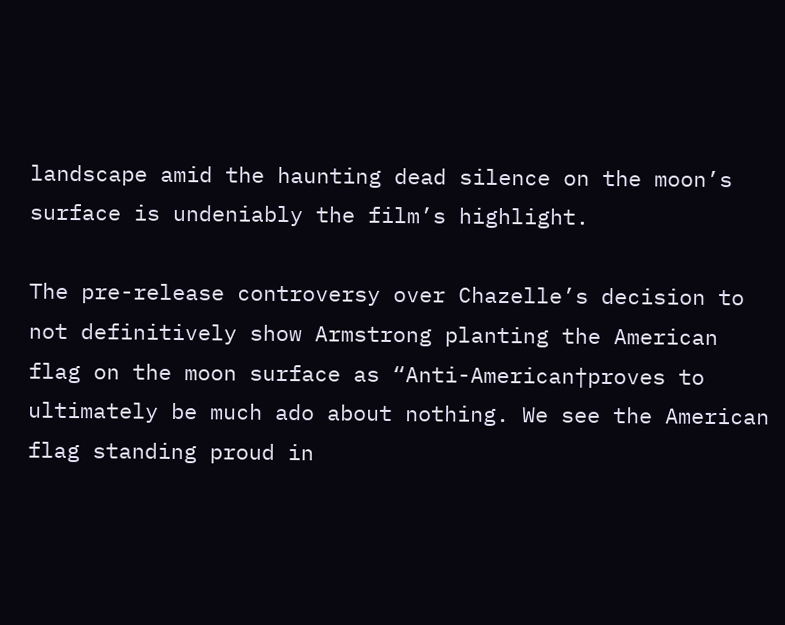landscape amid the haunting dead silence on the moon’s surface is undeniably the film’s highlight.

The pre-release controversy over Chazelle’s decision to not definitively show Armstrong planting the American flag on the moon surface as “Anti-American†proves to ultimately be much ado about nothing. We see the American flag standing proud in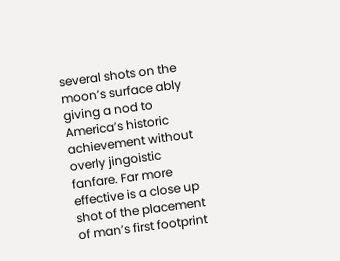several shots on the moon’s surface ably giving a nod to America’s historic achievement without overly jingoistic fanfare. Far more effective is a close up shot of the placement of man’s first footprint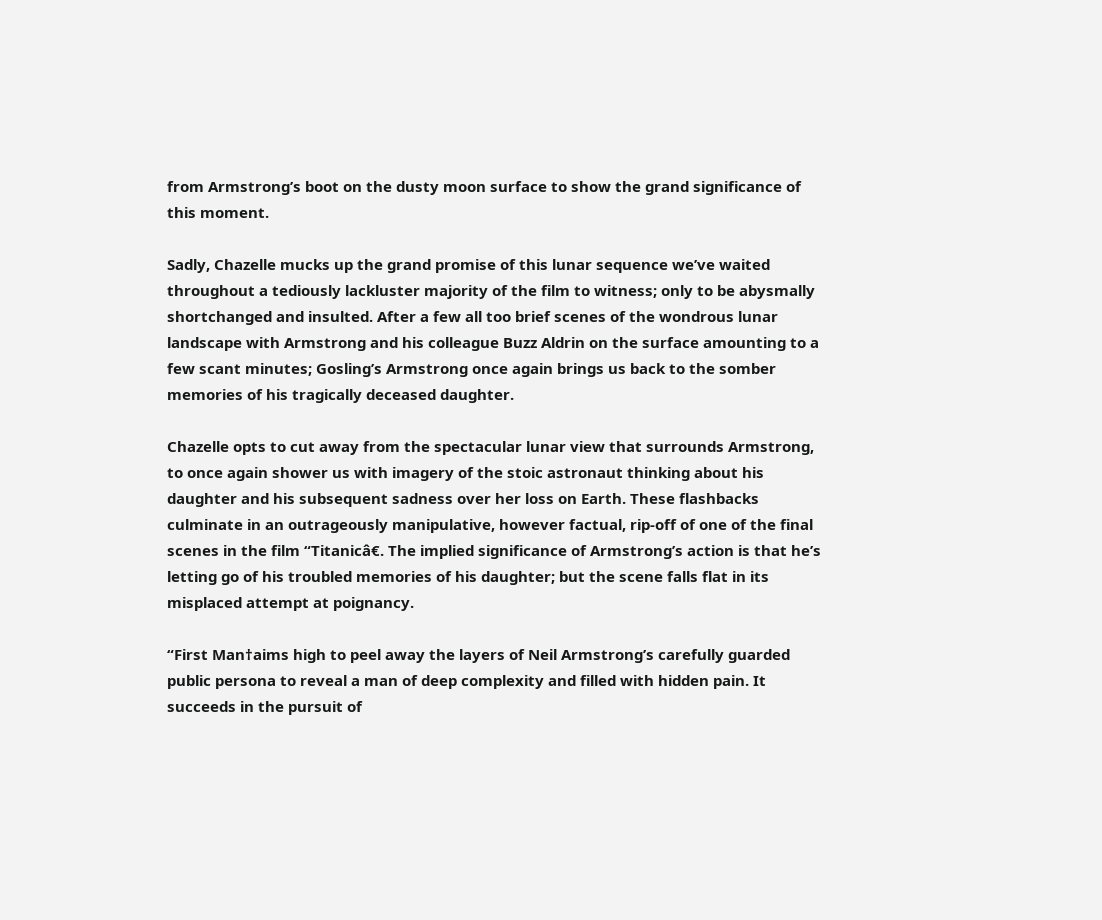from Armstrong’s boot on the dusty moon surface to show the grand significance of this moment.

Sadly, Chazelle mucks up the grand promise of this lunar sequence we’ve waited throughout a tediously lackluster majority of the film to witness; only to be abysmally shortchanged and insulted. After a few all too brief scenes of the wondrous lunar landscape with Armstrong and his colleague Buzz Aldrin on the surface amounting to a few scant minutes; Gosling’s Armstrong once again brings us back to the somber memories of his tragically deceased daughter.

Chazelle opts to cut away from the spectacular lunar view that surrounds Armstrong, to once again shower us with imagery of the stoic astronaut thinking about his daughter and his subsequent sadness over her loss on Earth. These flashbacks culminate in an outrageously manipulative, however factual, rip-off of one of the final scenes in the film “Titanicâ€. The implied significance of Armstrong’s action is that he’s letting go of his troubled memories of his daughter; but the scene falls flat in its misplaced attempt at poignancy.

“First Man†aims high to peel away the layers of Neil Armstrong’s carefully guarded public persona to reveal a man of deep complexity and filled with hidden pain. It succeeds in the pursuit of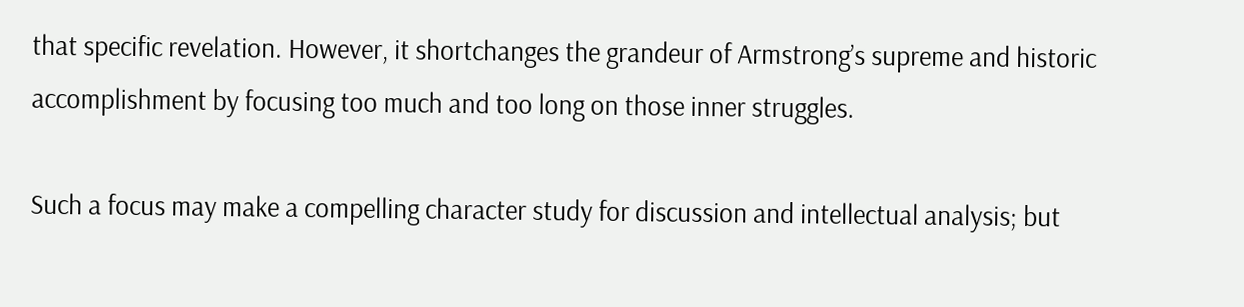that specific revelation. However, it shortchanges the grandeur of Armstrong’s supreme and historic accomplishment by focusing too much and too long on those inner struggles.

Such a focus may make a compelling character study for discussion and intellectual analysis; but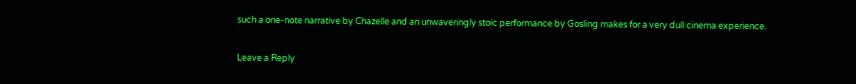such a one-note narrative by Chazelle and an unwaveringly stoic performance by Gosling makes for a very dull cinema experience.

Leave a Reply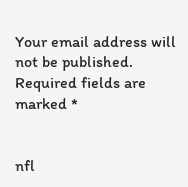Your email address will not be published. Required fields are marked *


nfl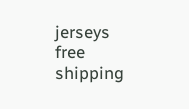jerseys free shipping